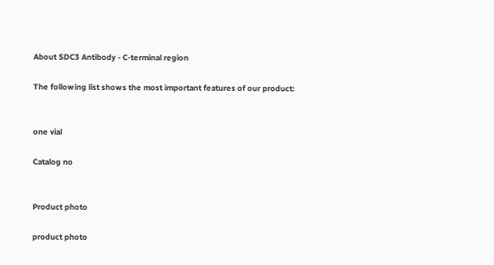About SDC3 Antibody - C-terminal region

The following list shows the most important features of our product:


one vial

Catalog no


Product photo

product photo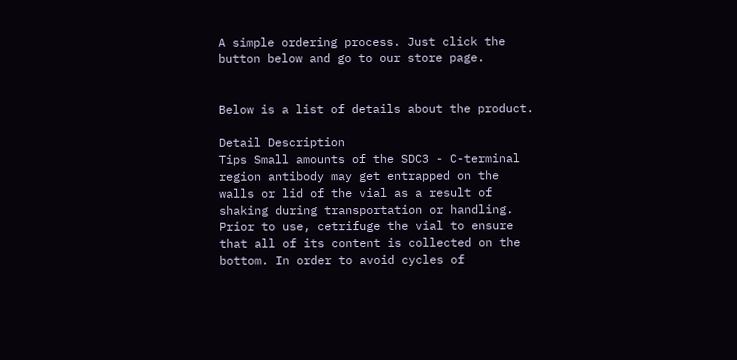A simple ordering process. Just click the button below and go to our store page.


Below is a list of details about the product.

Detail Description
Tips Small amounts of the SDC3 - C-terminal region antibody may get entrapped on the walls or lid of the vial as a result of shaking during transportation or handling. Prior to use, cetrifuge the vial to ensure that all of its content is collected on the bottom. In order to avoid cycles of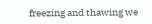freezing and thawing we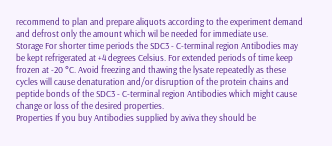recommend to plan and prepare aliquots according to the experiment demand and defrost only the amount which wil be needed for immediate use.
Storage For shorter time periods the SDC3 - C-terminal region Antibodies may be kept refrigerated at +4 degrees Celsius. For extended periods of time keep frozen at -20 °C. Avoid freezing and thawing the lysate repeatedly as these cycles will cause denaturation and/or disruption of the protein chains and peptide bonds of the SDC3 - C-terminal region Antibodies which might cause change or loss of the desired properties.
Properties If you buy Antibodies supplied by aviva they should be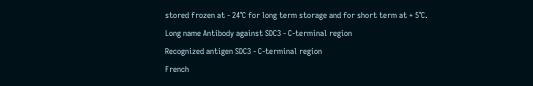stored frozen at - 24°C for long term storage and for short term at + 5°C.
Long name Antibody against SDC3 - C-terminal region
Recognized antigen SDC3 - C-terminal region
French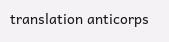translation anticorps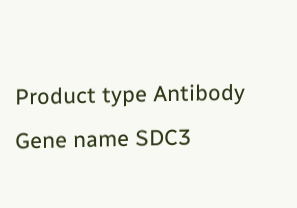Product type Antibody
Gene name SDC3